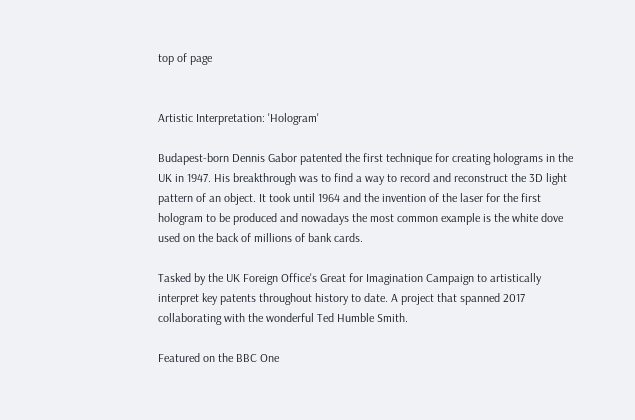top of page


Artistic Interpretation: 'Hologram'

Budapest-born Dennis Gabor patented the first technique for creating holograms in the UK in 1947. His breakthrough was to find a way to record and reconstruct the 3D light pattern of an object. It took until 1964 and the invention of the laser for the first hologram to be produced and nowadays the most common example is the white dove used on the back of millions of bank cards.

Tasked by the UK Foreign Office's Great for Imagination Campaign to artistically interpret key patents throughout history to date. A project that spanned 2017 collaborating with the wonderful Ted Humble Smith.

Featured on the BBC One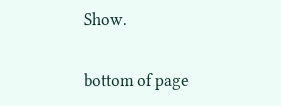Show.

bottom of page